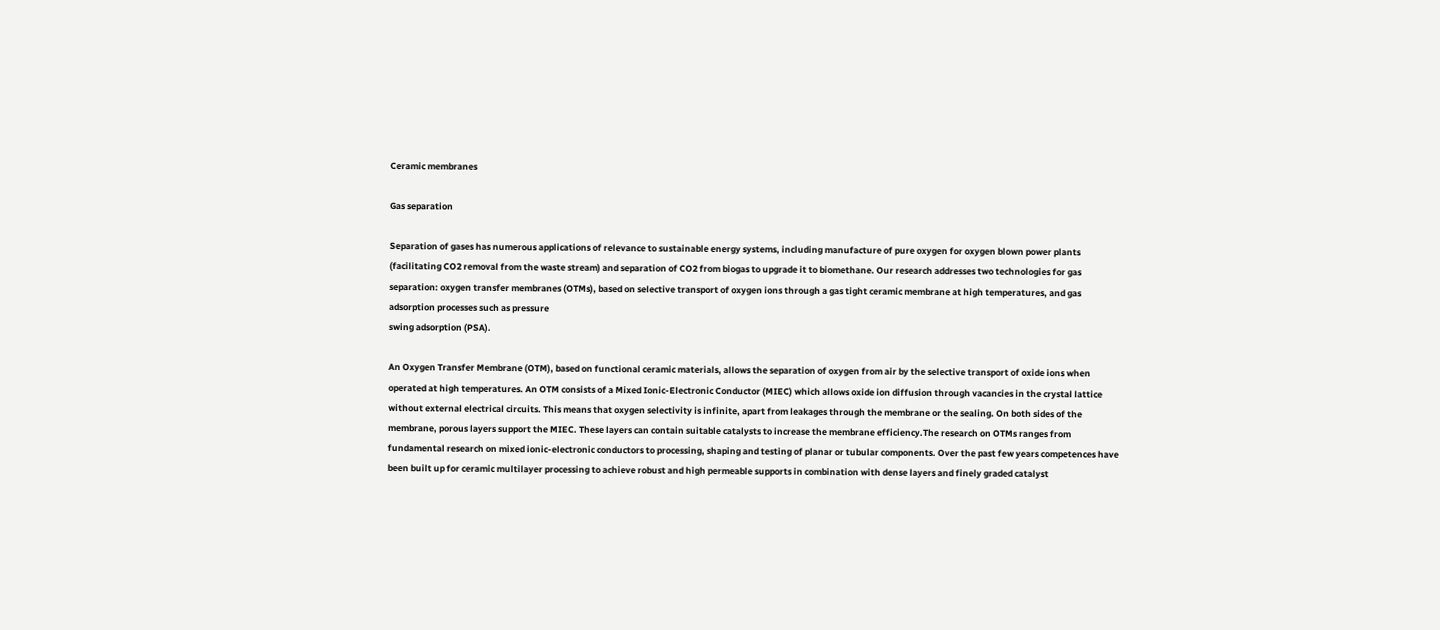Ceramic membranes

Gas separation

Separation of gases has numerous applications of relevance to sustainable energy systems, including manufacture of pure oxygen for oxygen blown power plants (facilitating CO2 removal from the waste stream) and separation of CO2 from biogas to upgrade it to biomethane. Our research addresses two technologies for gas separation: oxygen transfer membranes (OTMs), based on selective transport of oxygen ions through a gas tight ceramic membrane at high temperatures, and gas adsorption processes such as pressure
swing adsorption (PSA).

An Oxygen Transfer Membrane (OTM), based on functional ceramic materials, allows the separation of oxygen from air by the selective transport of oxide ions when operated at high temperatures. An OTM consists of a Mixed Ionic-Electronic Conductor (MIEC) which allows oxide ion diffusion through vacancies in the crystal lattice without external electrical circuits. This means that oxygen selectivity is infinite, apart from leakages through the membrane or the sealing. On both sides of the membrane, porous layers support the MIEC. These layers can contain suitable catalysts to increase the membrane efficiency.The research on OTMs ranges from fundamental research on mixed ionic-electronic conductors to processing, shaping and testing of planar or tubular components. Over the past few years competences have been built up for ceramic multilayer processing to achieve robust and high permeable supports in combination with dense layers and finely graded catalyst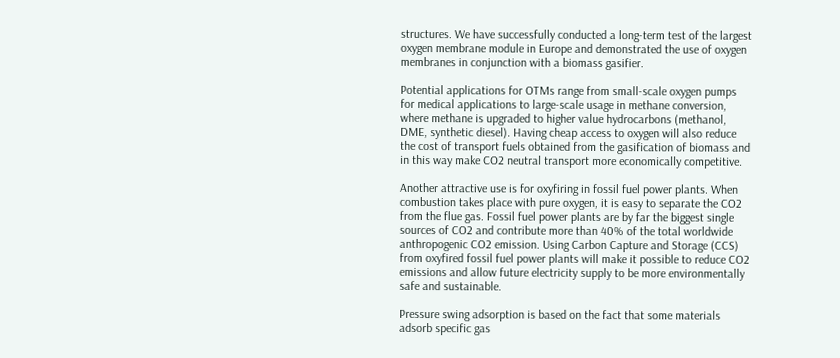structures. We have successfully conducted a long-term test of the largest oxygen membrane module in Europe and demonstrated the use of oxygen membranes in conjunction with a biomass gasifier.

Potential applications for OTMs range from small-scale oxygen pumps for medical applications to large-scale usage in methane conversion, where methane is upgraded to higher value hydrocarbons (methanol, DME, synthetic diesel). Having cheap access to oxygen will also reduce the cost of transport fuels obtained from the gasification of biomass and in this way make CO2 neutral transport more economically competitive.

Another attractive use is for oxyfiring in fossil fuel power plants. When combustion takes place with pure oxygen, it is easy to separate the CO2 from the flue gas. Fossil fuel power plants are by far the biggest single sources of CO2 and contribute more than 40% of the total worldwide anthropogenic CO2 emission. Using Carbon Capture and Storage (CCS) from oxyfired fossil fuel power plants will make it possible to reduce CO2 emissions and allow future electricity supply to be more environmentally safe and sustainable.

Pressure swing adsorption is based on the fact that some materials adsorb specific gas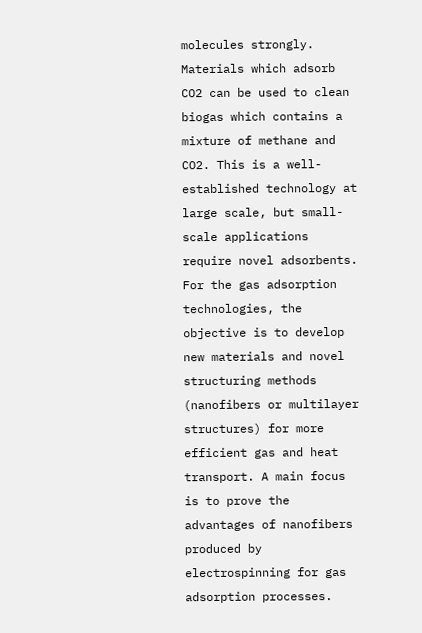molecules strongly. Materials which adsorb CO2 can be used to clean biogas which contains a mixture of methane and CO2. This is a well-established technology at large scale, but small-scale applications require novel adsorbents. For the gas adsorption technologies, the objective is to develop new materials and novel structuring methods (nanofibers or multilayer structures) for more efficient gas and heat transport. A main focus is to prove the advantages of nanofibers produced by electrospinning for gas adsorption processes.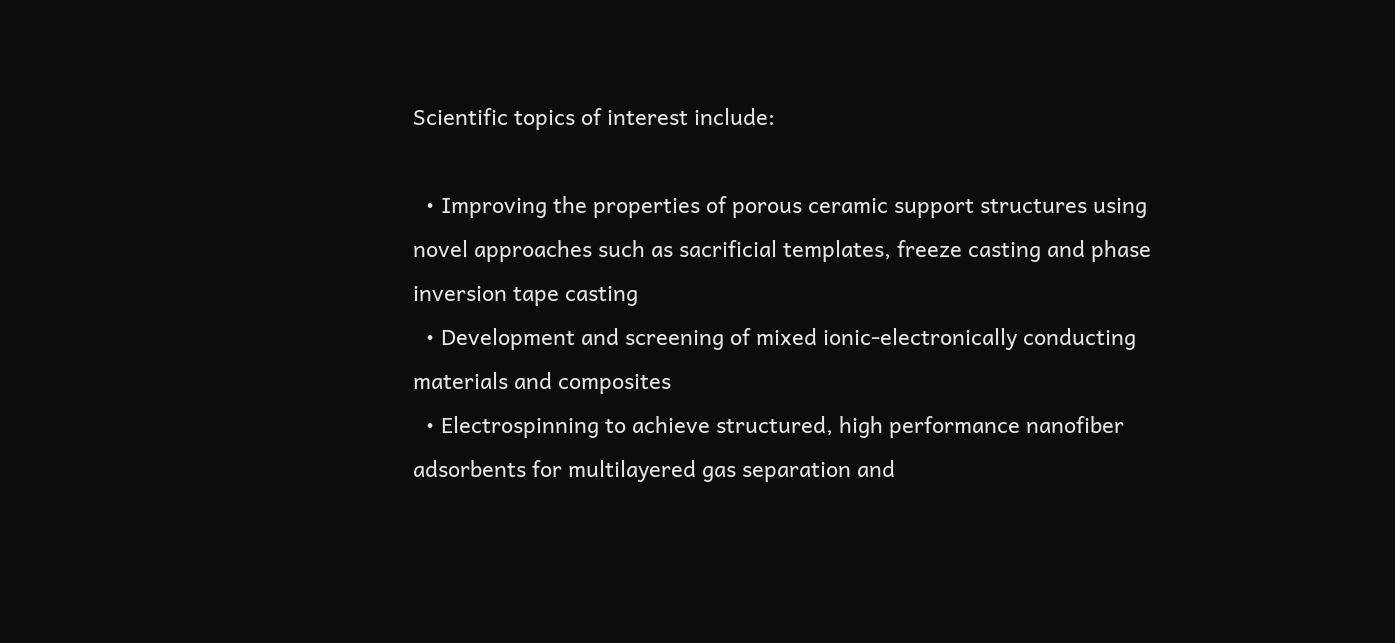Scientific topics of interest include:

  • Improving the properties of porous ceramic support structures using novel approaches such as sacrificial templates, freeze casting and phase inversion tape casting
  • Development and screening of mixed ionic-electronically conducting materials and composites
  • Electrospinning to achieve structured, high performance nanofiber adsorbents for multilayered gas separation and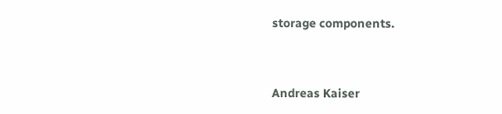storage components.


Andreas Kaiser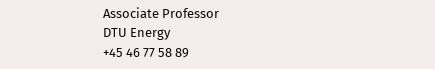Associate Professor
DTU Energy
+45 46 77 58 89